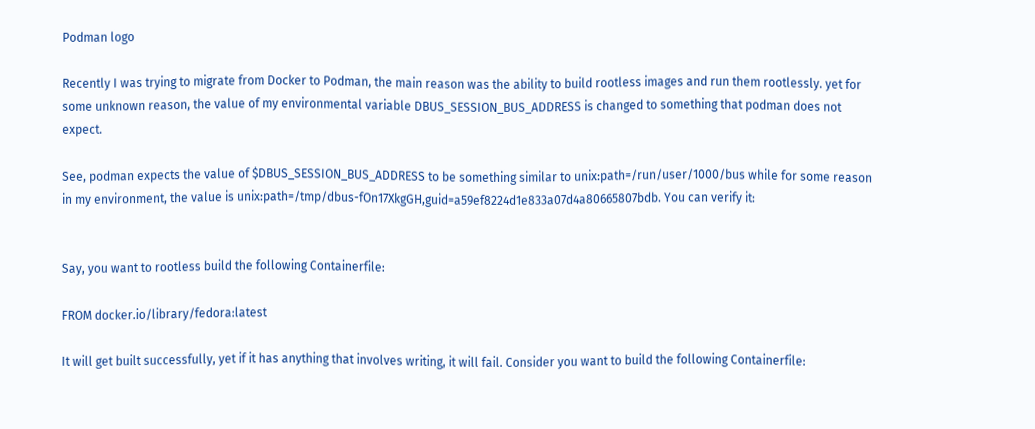Podman logo

Recently I was trying to migrate from Docker to Podman, the main reason was the ability to build rootless images and run them rootlessly. yet for some unknown reason, the value of my environmental variable DBUS_SESSION_BUS_ADDRESS is changed to something that podman does not expect.

See, podman expects the value of $DBUS_SESSION_BUS_ADDRESS to be something similar to unix:path=/run/user/1000/bus while for some reason in my environment, the value is unix:path=/tmp/dbus-fOn17XkgGH,guid=a59ef8224d1e833a07d4a80665807bdb. You can verify it:


Say, you want to rootless build the following Containerfile:

FROM docker.io/library/fedora:latest

It will get built successfully, yet if it has anything that involves writing, it will fail. Consider you want to build the following Containerfile: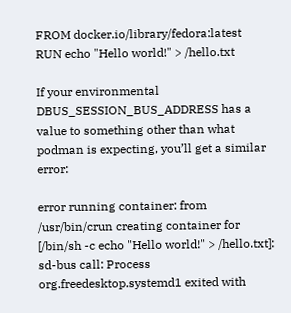FROM docker.io/library/fedora:latest
RUN echo "Hello world!" > /hello.txt

If your environmental DBUS_SESSION_BUS_ADDRESS has a value to something other than what podman is expecting, you’ll get a similar error:

error running container: from /usr/bin/crun creating container for [/bin/sh -c echo "Hello world!" > /hello.txt]: sd-bus call: Process org.freedesktop.systemd1 exited with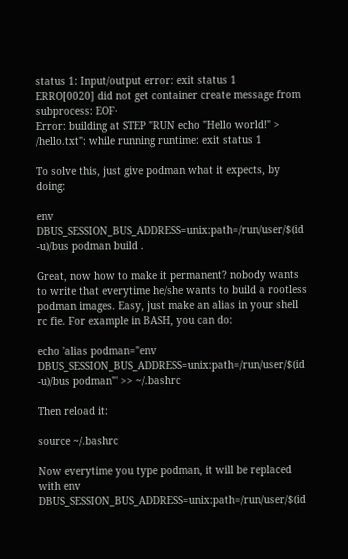status 1: Input/output error: exit status 1
ERRO[0020] did not get container create message from subprocess: EOF⋅
Error: building at STEP "RUN echo "Hello world!" > /hello.txt": while running runtime: exit status 1

To solve this, just give podman what it expects, by doing:

env DBUS_SESSION_BUS_ADDRESS=unix:path=/run/user/$(id -u)/bus podman build .

Great, now how to make it permanent? nobody wants to write that everytime he/she wants to build a rootless podman images. Easy, just make an alias in your shell rc fie. For example in BASH, you can do:

echo 'alias podman="env DBUS_SESSION_BUS_ADDRESS=unix:path=/run/user/$(id -u)/bus podman"' >> ~/.bashrc

Then reload it:

source ~/.bashrc

Now everytime you type podman, it will be replaced with env DBUS_SESSION_BUS_ADDRESS=unix:path=/run/user/$(id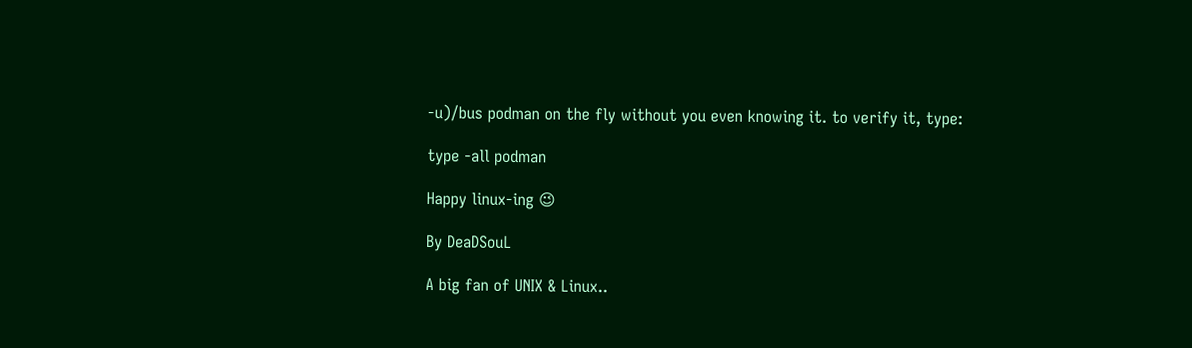-u)/bus podman on the fly without you even knowing it. to verify it, type:

type -all podman

Happy linux-ing 😉

By DeaDSouL

A big fan of UNIX & Linux..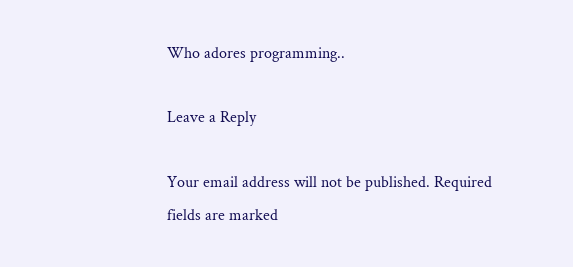Who adores programming..

Leave a Reply

Your email address will not be published. Required fields are marked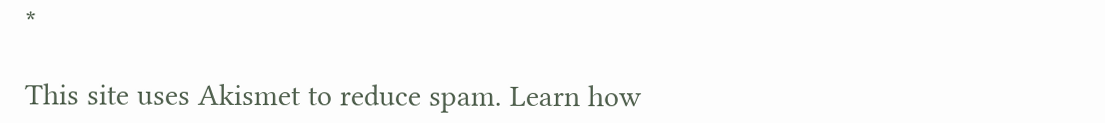*

This site uses Akismet to reduce spam. Learn how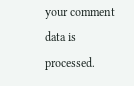your comment data is processed.